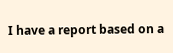I have a report based on a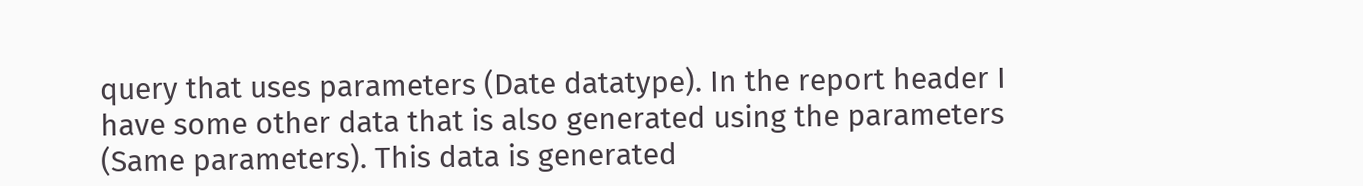query that uses parameters (Date datatype). In the report header I have some other data that is also generated using the parameters (Same parameters). This data is generated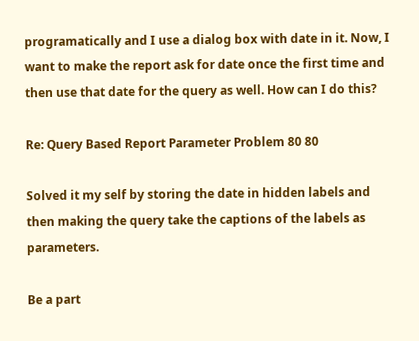programatically and I use a dialog box with date in it. Now, I want to make the report ask for date once the first time and then use that date for the query as well. How can I do this?

Re: Query Based Report Parameter Problem 80 80

Solved it my self by storing the date in hidden labels and then making the query take the captions of the labels as parameters.

Be a part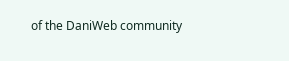of the DaniWeb community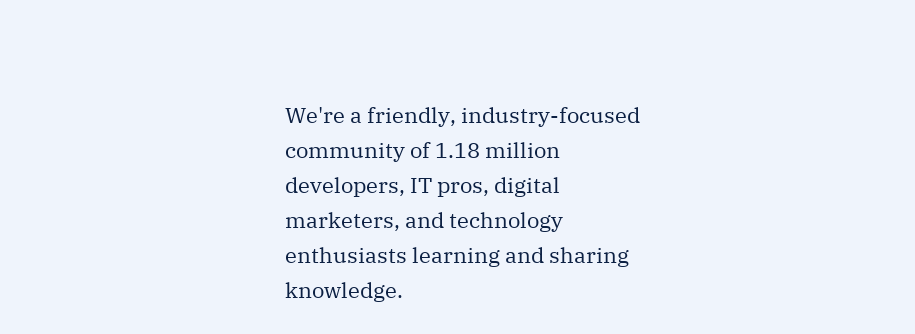We're a friendly, industry-focused community of 1.18 million developers, IT pros, digital marketers, and technology enthusiasts learning and sharing knowledge.